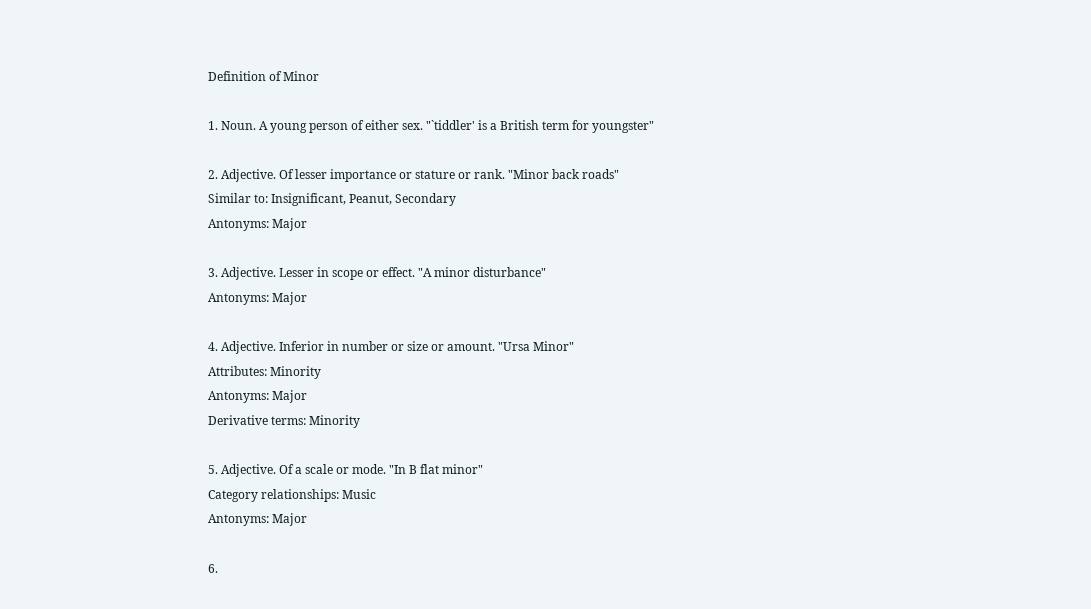Definition of Minor

1. Noun. A young person of either sex. "`tiddler' is a British term for youngster"

2. Adjective. Of lesser importance or stature or rank. "Minor back roads"
Similar to: Insignificant, Peanut, Secondary
Antonyms: Major

3. Adjective. Lesser in scope or effect. "A minor disturbance"
Antonyms: Major

4. Adjective. Inferior in number or size or amount. "Ursa Minor"
Attributes: Minority
Antonyms: Major
Derivative terms: Minority

5. Adjective. Of a scale or mode. "In B flat minor"
Category relationships: Music
Antonyms: Major

6.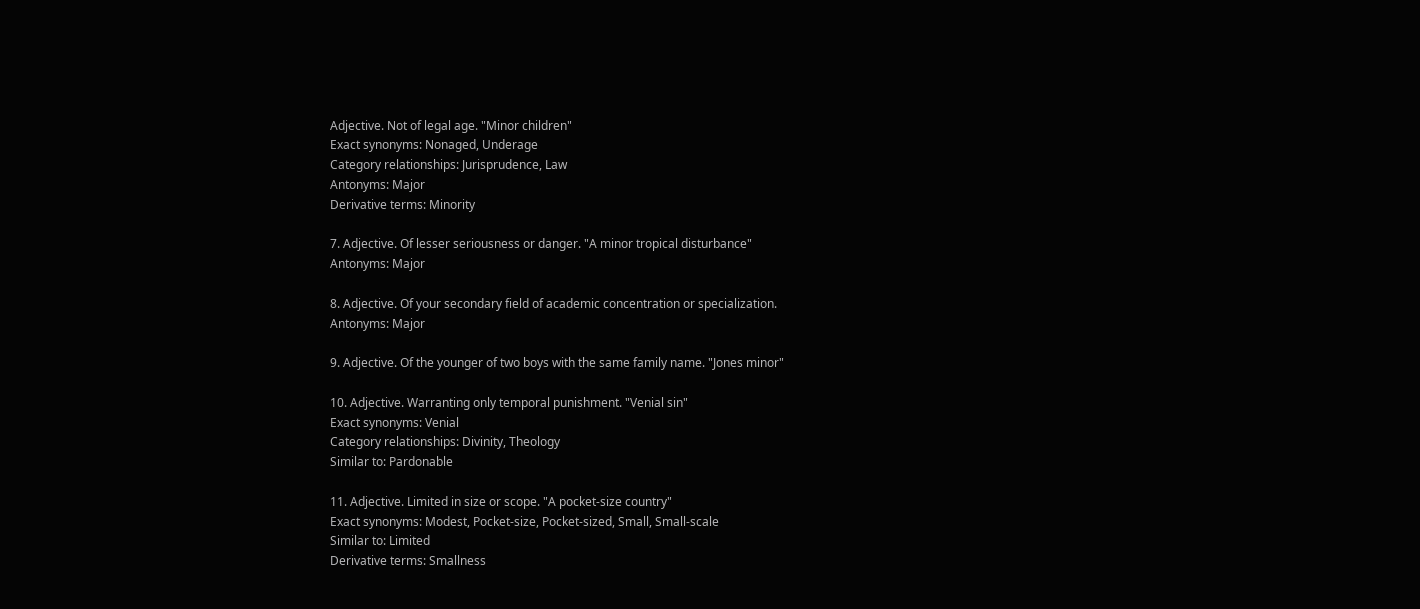Adjective. Not of legal age. "Minor children"
Exact synonyms: Nonaged, Underage
Category relationships: Jurisprudence, Law
Antonyms: Major
Derivative terms: Minority

7. Adjective. Of lesser seriousness or danger. "A minor tropical disturbance"
Antonyms: Major

8. Adjective. Of your secondary field of academic concentration or specialization.
Antonyms: Major

9. Adjective. Of the younger of two boys with the same family name. "Jones minor"

10. Adjective. Warranting only temporal punishment. "Venial sin"
Exact synonyms: Venial
Category relationships: Divinity, Theology
Similar to: Pardonable

11. Adjective. Limited in size or scope. "A pocket-size country"
Exact synonyms: Modest, Pocket-size, Pocket-sized, Small, Small-scale
Similar to: Limited
Derivative terms: Smallness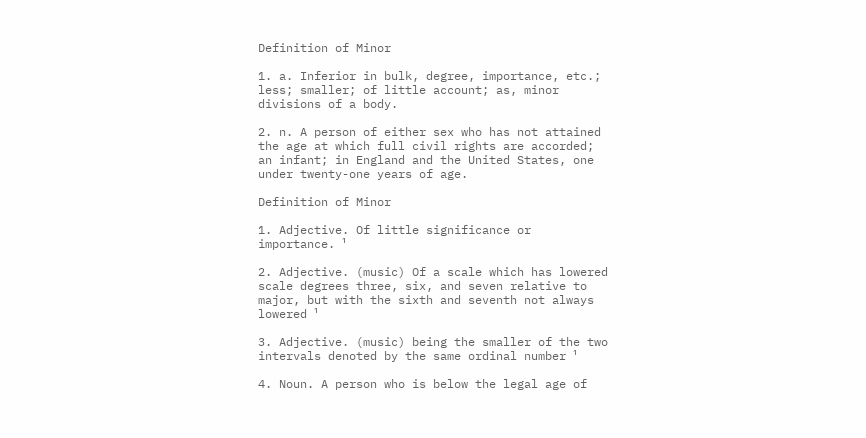Definition of Minor

1. a. Inferior in bulk, degree, importance, etc.; less; smaller; of little account; as, minor divisions of a body.

2. n. A person of either sex who has not attained the age at which full civil rights are accorded; an infant; in England and the United States, one under twenty-one years of age.

Definition of Minor

1. Adjective. Of little significance or importance. ¹

2. Adjective. (music) Of a scale which has lowered scale degrees three, six, and seven relative to major, but with the sixth and seventh not always lowered ¹

3. Adjective. (music) being the smaller of the two intervals denoted by the same ordinal number ¹

4. Noun. A person who is below the legal age of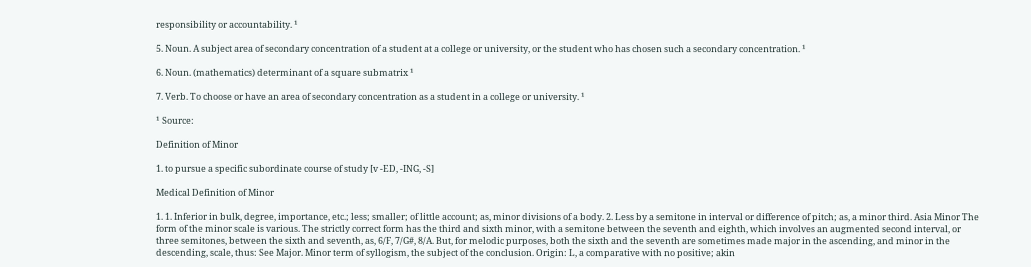responsibility or accountability. ¹

5. Noun. A subject area of secondary concentration of a student at a college or university, or the student who has chosen such a secondary concentration. ¹

6. Noun. (mathematics) determinant of a square submatrix ¹

7. Verb. To choose or have an area of secondary concentration as a student in a college or university. ¹

¹ Source:

Definition of Minor

1. to pursue a specific subordinate course of study [v -ED, -ING, -S]

Medical Definition of Minor

1. 1. Inferior in bulk, degree, importance, etc.; less; smaller; of little account; as, minor divisions of a body. 2. Less by a semitone in interval or difference of pitch; as, a minor third. Asia Minor The form of the minor scale is various. The strictly correct form has the third and sixth minor, with a semitone between the seventh and eighth, which involves an augmented second interval, or three semitones, between the sixth and seventh, as, 6/F, 7/G#, 8/A. But, for melodic purposes, both the sixth and the seventh are sometimes made major in the ascending, and minor in the descending, scale, thus: See Major. Minor term of syllogism, the subject of the conclusion. Origin: L, a comparative with no positive; akin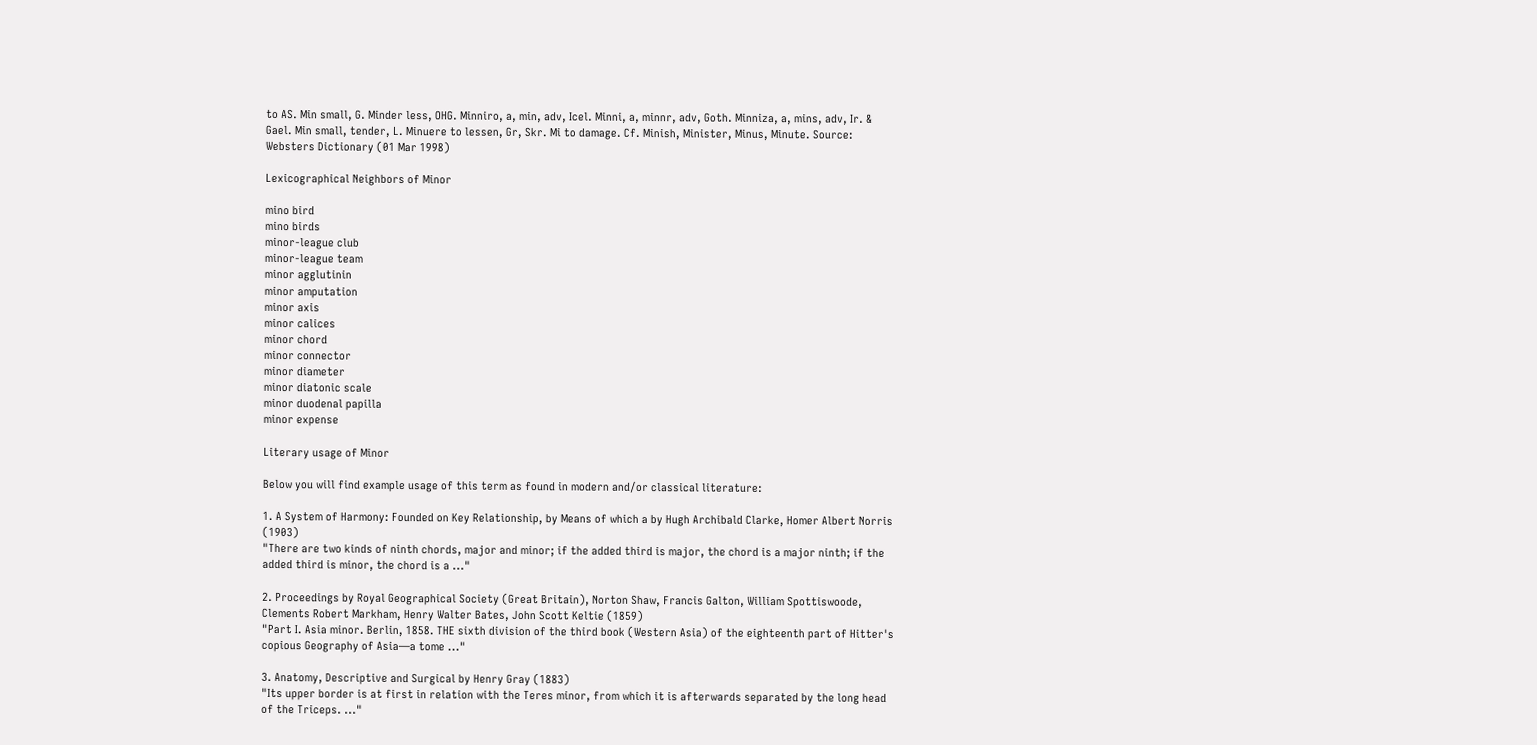to AS. Min small, G. Minder less, OHG. Minniro, a, min, adv, Icel. Minni, a, minnr, adv, Goth. Minniza, a, mins, adv, Ir. & Gael. Min small, tender, L. Minuere to lessen, Gr, Skr. Mi to damage. Cf. Minish, Minister, Minus, Minute. Source: Websters Dictionary (01 Mar 1998)

Lexicographical Neighbors of Minor

mino bird
mino birds
minor-league club
minor-league team
minor agglutinin
minor amputation
minor axis
minor calices
minor chord
minor connector
minor diameter
minor diatonic scale
minor duodenal papilla
minor expense

Literary usage of Minor

Below you will find example usage of this term as found in modern and/or classical literature:

1. A System of Harmony: Founded on Key Relationship, by Means of which a by Hugh Archibald Clarke, Homer Albert Norris (1903)
"There are two kinds of ninth chords, major and minor; if the added third is major, the chord is a major ninth; if the added third is minor, the chord is a ..."

2. Proceedings by Royal Geographical Society (Great Britain), Norton Shaw, Francis Galton, William Spottiswoode, Clements Robert Markham, Henry Walter Bates, John Scott Keltie (1859)
"Part I. Asia minor. Berlin, 1858. THE sixth division of the third book (Western Asia) of the eighteenth part of Hitter's copious Geography of Asia—a tome ..."

3. Anatomy, Descriptive and Surgical by Henry Gray (1883)
"Its upper border is at first in relation with the Teres minor, from which it is afterwards separated by the long head of the Triceps. ..."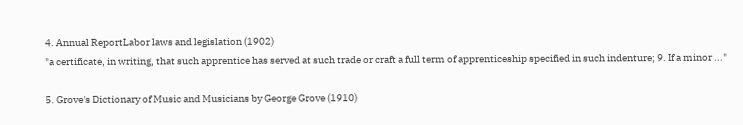4. Annual ReportLabor laws and legislation (1902)
"a certificate, in writing, that such apprentice has served at such trade or craft a full term of apprenticeship specified in such indenture; 9. If a minor ..."

5. Grove's Dictionary of Music and Musicians by George Grove (1910)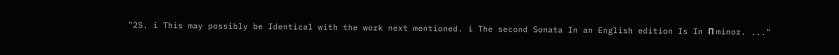"2S. i This may possibly be Identical with the work next mentioned. i The second Sonata In an English edition Is In П minor. ..."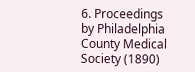6. Proceedings by Philadelphia County Medical Society (1890)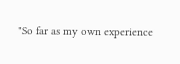"So far as my own experience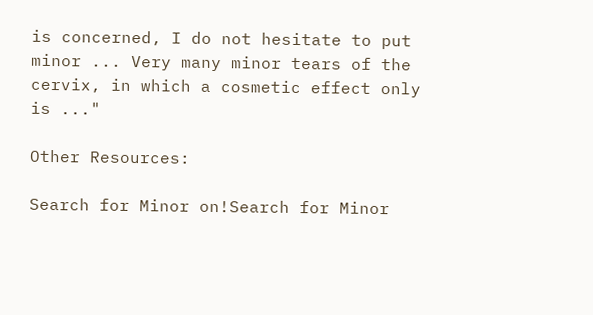is concerned, I do not hesitate to put minor ... Very many minor tears of the cervix, in which a cosmetic effect only is ..."

Other Resources:

Search for Minor on!Search for Minor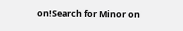on!Search for Minor on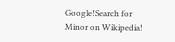Google!Search for Minor on Wikipedia!